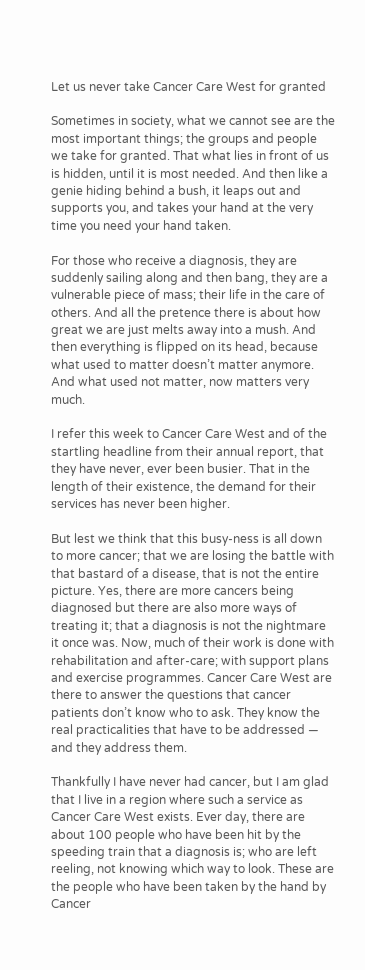Let us never take Cancer Care West for granted

Sometimes in society, what we cannot see are the most important things; the groups and people we take for granted. That what lies in front of us is hidden, until it is most needed. And then like a genie hiding behind a bush, it leaps out and supports you, and takes your hand at the very time you need your hand taken.

For those who receive a diagnosis, they are suddenly sailing along and then bang, they are a vulnerable piece of mass; their life in the care of others. And all the pretence there is about how great we are just melts away into a mush. And then everything is flipped on its head, because what used to matter doesn’t matter anymore. And what used not matter, now matters very much.

I refer this week to Cancer Care West and of the startling headline from their annual report, that they have never, ever been busier. That in the length of their existence, the demand for their services has never been higher.

But lest we think that this busy-ness is all down to more cancer; that we are losing the battle with that bastard of a disease, that is not the entire picture. Yes, there are more cancers being diagnosed but there are also more ways of treating it; that a diagnosis is not the nightmare it once was. Now, much of their work is done with rehabilitation and after-care; with support plans and exercise programmes. Cancer Care West are there to answer the questions that cancer patients don’t know who to ask. They know the real practicalities that have to be addressed — and they address them.

Thankfully I have never had cancer, but I am glad that I live in a region where such a service as Cancer Care West exists. Ever day, there are about 100 people who have been hit by the speeding train that a diagnosis is; who are left reeling, not knowing which way to look. These are the people who have been taken by the hand by Cancer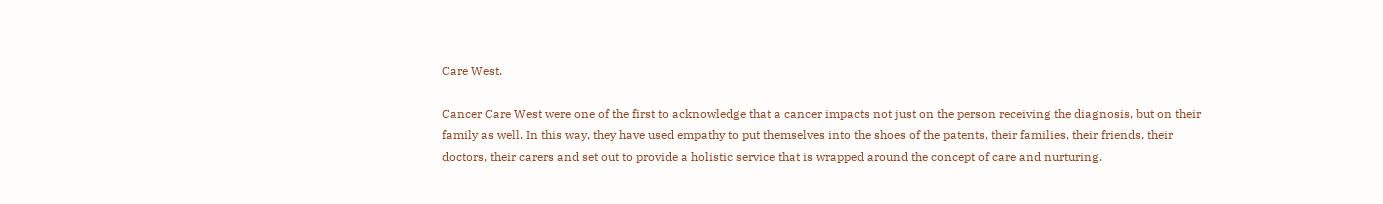Care West.

Cancer Care West were one of the first to acknowledge that a cancer impacts not just on the person receiving the diagnosis, but on their family as well. In this way, they have used empathy to put themselves into the shoes of the patents, their families, their friends, their doctors, their carers and set out to provide a holistic service that is wrapped around the concept of care and nurturing.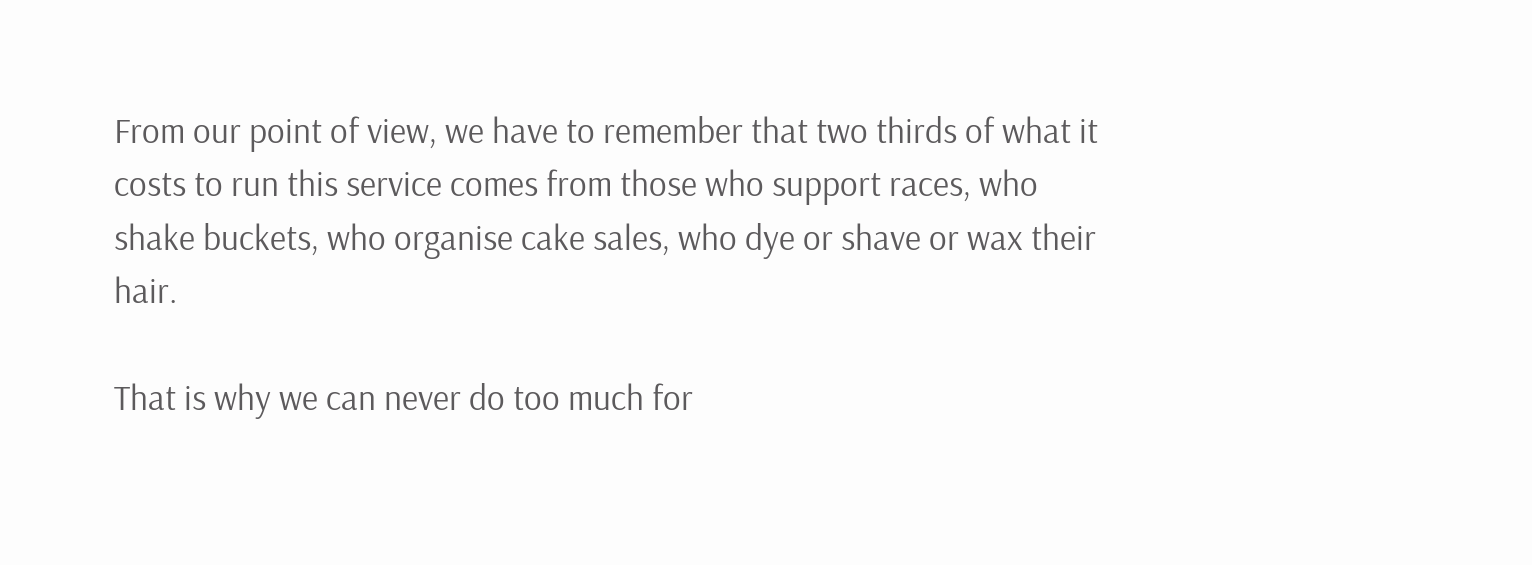From our point of view, we have to remember that two thirds of what it costs to run this service comes from those who support races, who shake buckets, who organise cake sales, who dye or shave or wax their hair.

That is why we can never do too much for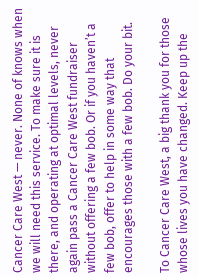Cancer Care West — never. None of knows when we will need this service. To make sure it is there, and operating at optimal levels, never again pass a Cancer Care West fundraiser without offering a few bob. Or if you haven’t a few bob, offer to help in some way that encourages those with a few bob. Do your bit.

To Cancer Care West, a big thank you for those whose lives you have changed. Keep up the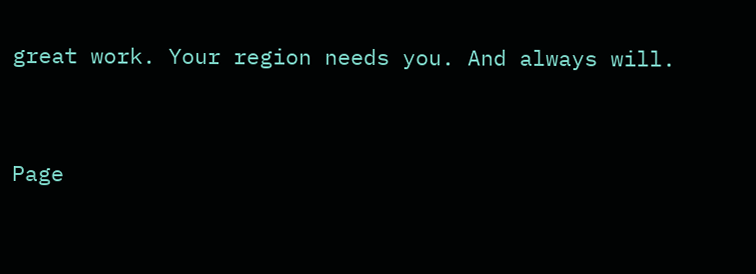great work. Your region needs you. And always will.


Page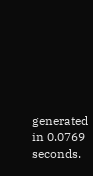generated in 0.0769 seconds.